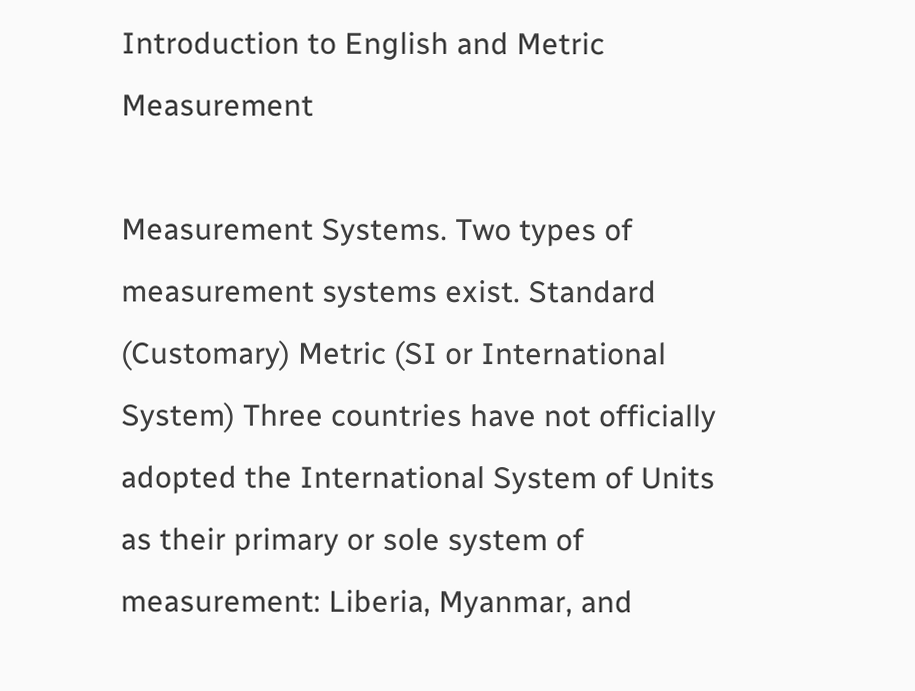Introduction to English and Metric Measurement

Measurement Systems. Two types of measurement systems exist. Standard (Customary) Metric (SI or International System) Three countries have not officially adopted the International System of Units as their primary or sole system of measurement: Liberia, Myanmar, and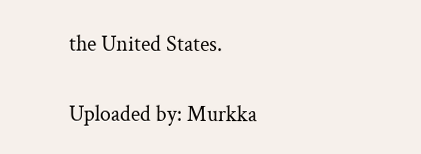the United States.

Uploaded by: Murkka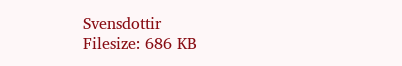Svensdottir
Filesize: 686 KB